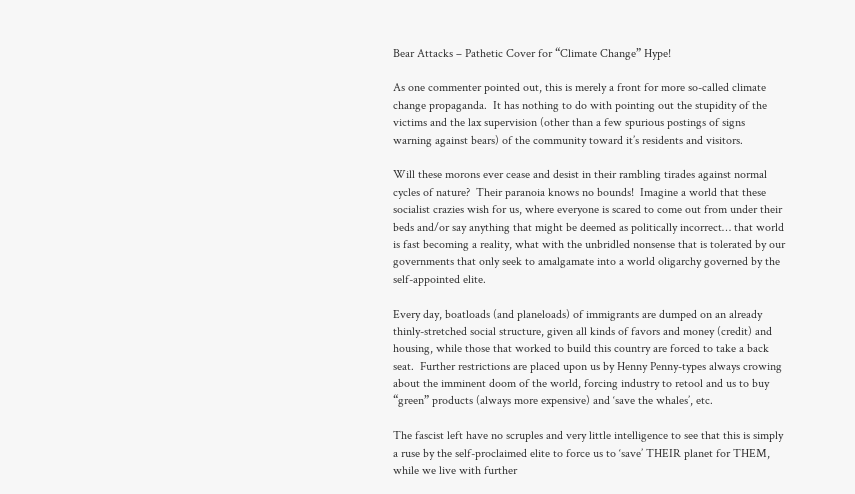Bear Attacks – Pathetic Cover for “Climate Change” Hype!

As one commenter pointed out, this is merely a front for more so-called climate change propaganda.  It has nothing to do with pointing out the stupidity of the victims and the lax supervision (other than a few spurious postings of signs warning against bears) of the community toward it’s residents and visitors.

Will these morons ever cease and desist in their rambling tirades against normal cycles of nature?  Their paranoia knows no bounds!  Imagine a world that these socialist crazies wish for us, where everyone is scared to come out from under their beds and/or say anything that might be deemed as politically incorrect… that world is fast becoming a reality, what with the unbridled nonsense that is tolerated by our governments that only seek to amalgamate into a world oligarchy governed by the self-appointed elite.

Every day, boatloads (and planeloads) of immigrants are dumped on an already thinly-stretched social structure, given all kinds of favors and money (credit) and housing, while those that worked to build this country are forced to take a back seat.  Further restrictions are placed upon us by Henny Penny-types always crowing about the imminent doom of the world, forcing industry to retool and us to buy “green” products (always more expensive) and ‘save the whales’, etc.

The fascist left have no scruples and very little intelligence to see that this is simply a ruse by the self-proclaimed elite to force us to ‘save’ THEIR planet for THEM, while we live with further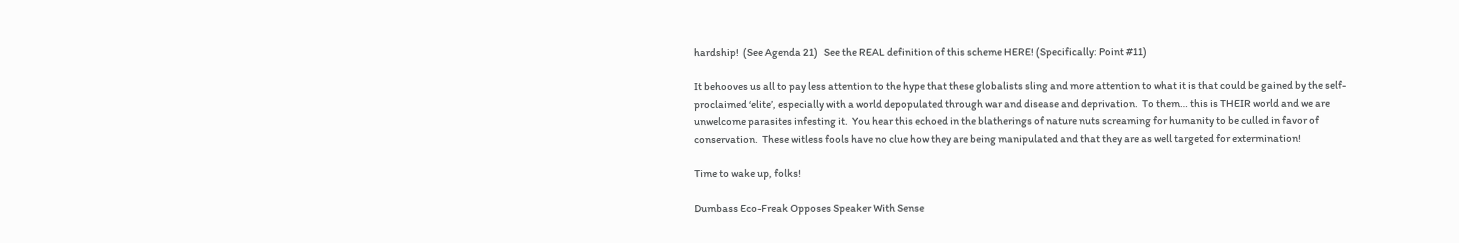hardship!  (See Agenda 21)   See the REAL definition of this scheme HERE! (Specifically: Point #11)

It behooves us all to pay less attention to the hype that these globalists sling and more attention to what it is that could be gained by the self-proclaimed ‘elite’, especially with a world depopulated through war and disease and deprivation.  To them… this is THEIR world and we are unwelcome parasites infesting it.  You hear this echoed in the blatherings of nature nuts screaming for humanity to be culled in favor of conservation.  These witless fools have no clue how they are being manipulated and that they are as well targeted for extermination!

Time to wake up, folks!

Dumbass Eco-Freak Opposes Speaker With Sense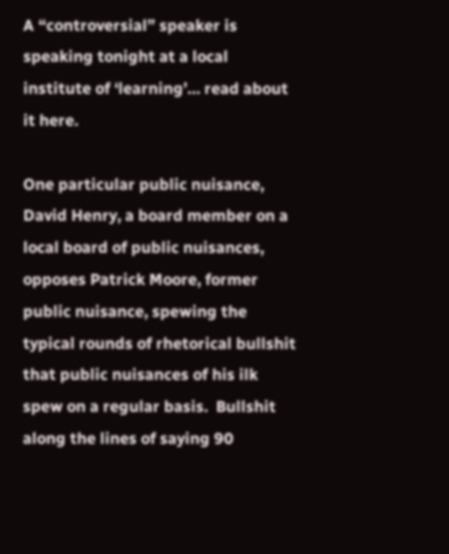A “controversial” speaker is speaking tonight at a local institute of ‘learning’… read about it here.

One particular public nuisance, David Henry, a board member on a local board of public nuisances, opposes Patrick Moore, former public nuisance, spewing the typical rounds of rhetorical bullshit that public nuisances of his ilk spew on a regular basis.  Bullshit along the lines of saying 90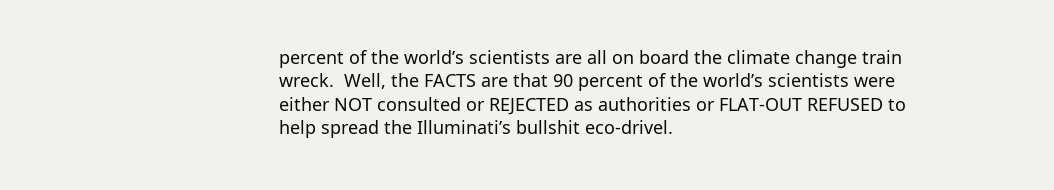percent of the world’s scientists are all on board the climate change train wreck.  Well, the FACTS are that 90 percent of the world’s scientists were either NOT consulted or REJECTED as authorities or FLAT-OUT REFUSED to help spread the Illuminati’s bullshit eco-drivel.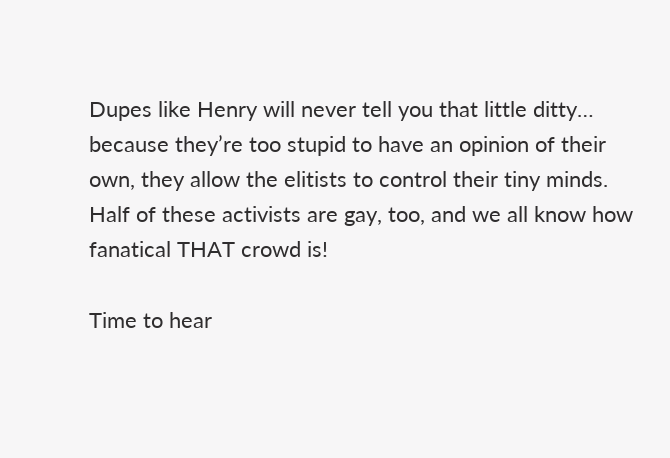Dupes like Henry will never tell you that little ditty… because they’re too stupid to have an opinion of their own, they allow the elitists to control their tiny minds.  Half of these activists are gay, too, and we all know how fanatical THAT crowd is!

Time to hear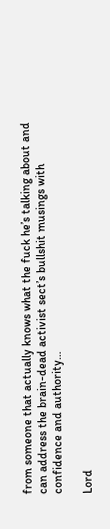from someone that actually knows what the fuck he’s talking about and can address the brain-dead activist sect’s bullshit musings with confidence and authority…

Lord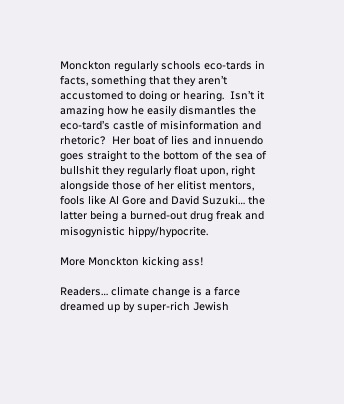Monckton regularly schools eco-tards in facts, something that they aren’t accustomed to doing or hearing.  Isn’t it amazing how he easily dismantles the eco-tard’s castle of misinformation and rhetoric?  Her boat of lies and innuendo goes straight to the bottom of the sea of bullshit they regularly float upon, right alongside those of her elitist mentors, fools like Al Gore and David Suzuki… the latter being a burned-out drug freak and misogynistic hippy/hypocrite.

More Monckton kicking ass!

Readers… climate change is a farce dreamed up by super-rich Jewish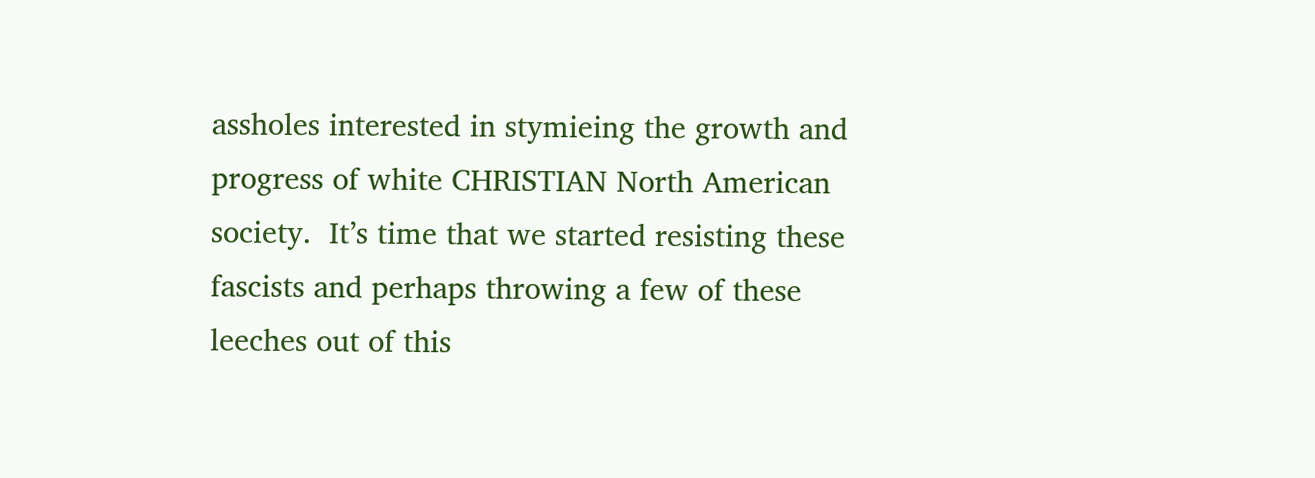assholes interested in stymieing the growth and progress of white CHRISTIAN North American society.  It’s time that we started resisting these fascists and perhaps throwing a few of these leeches out of this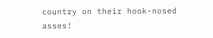country on their hook-nosed asses!